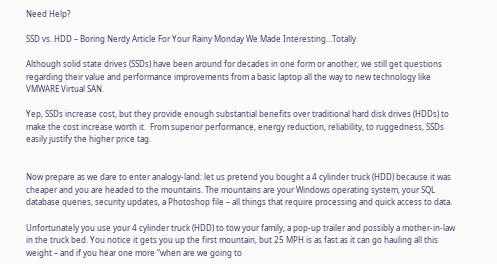Need Help?

SSD vs. HDD – Boring Nerdy Article For Your Rainy Monday We Made Interesting…Totally.

Although solid state drives (SSDs) have been around for decades in one form or another, we still get questions regarding their value and performance improvements from a basic laptop all the way to new technology like VMWARE Virtual SAN.

Yep, SSDs increase cost, but they provide enough substantial benefits over traditional hard disk drives (HDDs) to make the cost increase worth it.  From superior performance, energy reduction, reliability, to ruggedness, SSDs easily justify the higher price tag.


Now prepare as we dare to enter analogy-land: let us pretend you bought a 4 cylinder truck (HDD) because it was cheaper and you are headed to the mountains. The mountains are your Windows operating system, your SQL database queries, security updates, a Photoshop file – all things that require processing and quick access to data.

Unfortunately you use your 4 cylinder truck (HDD) to tow your family, a pop-up trailer and possibly a mother-in-law in the truck bed. You notice it gets you up the first mountain, but 25 MPH is as fast as it can go hauling all this weight – and if you hear one more “when are we going to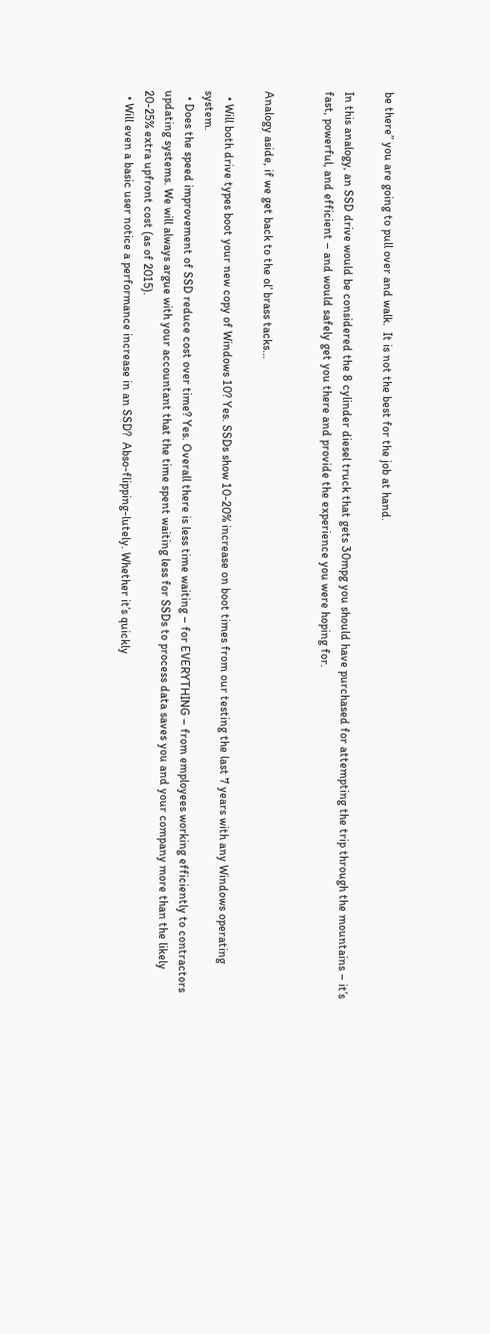be there” you are going to pull over and walk.  It is not the best for the job at hand.

In this analogy, an SSD drive would be considered the 8 cylinder diesel truck that gets 30mpg you should have purchased for attempting the trip through the mountains – it’s fast, powerful, and efficient – and would safely get you there and provide the experience you were hoping for.


Analogy aside, if we get back to the ol’ brass tacks…

  • Will both drive types boot your new copy of Windows 10? Yes. SSDs show 10-20% increase on boot times from our testing the last 7 years with any Windows operating system.
  • Does the speed improvement of SSD reduce cost over time? Yes. Overall there is less time waiting – for EVERYTHING – from employees working efficiently to contractors updating systems. We will always argue with your accountant that the time spent waiting less for SSDs to process data saves you and your company more than the likely 20-25% extra upfront cost (as of 2015).
  • Will even a basic user notice a performance increase in an SSD?  Abso-flipping-lutely. Whether it’s quickly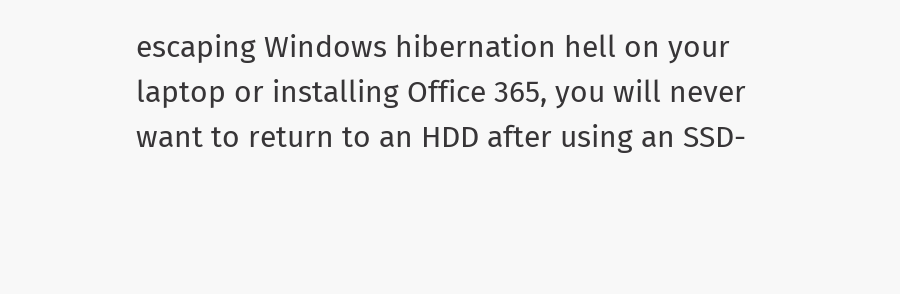escaping Windows hibernation hell on your laptop or installing Office 365, you will never want to return to an HDD after using an SSD-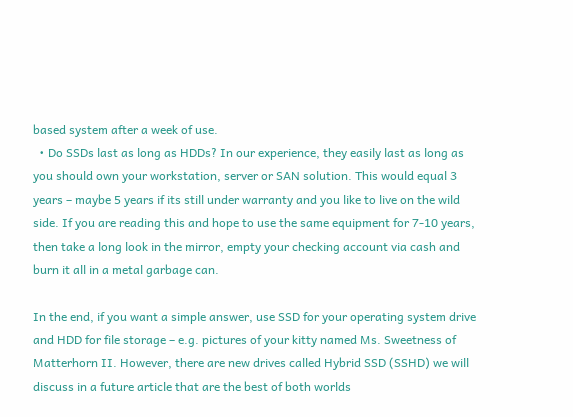based system after a week of use.
  • Do SSDs last as long as HDDs? In our experience, they easily last as long as you should own your workstation, server or SAN solution. This would equal 3 years – maybe 5 years if its still under warranty and you like to live on the wild side. If you are reading this and hope to use the same equipment for 7-10 years, then take a long look in the mirror, empty your checking account via cash and burn it all in a metal garbage can.

In the end, if you want a simple answer, use SSD for your operating system drive and HDD for file storage – e.g. pictures of your kitty named Ms. Sweetness of Matterhorn II. However, there are new drives called Hybrid SSD (SSHD) we will discuss in a future article that are the best of both worlds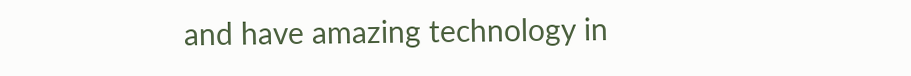and have amazing technology in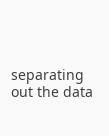separating out the data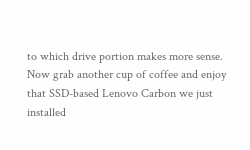to which drive portion makes more sense. Now grab another cup of coffee and enjoy that SSD-based Lenovo Carbon we just installed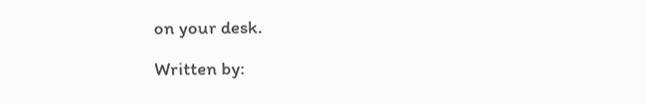on your desk.

Written by: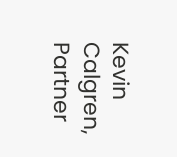Kevin Calgren, Partner